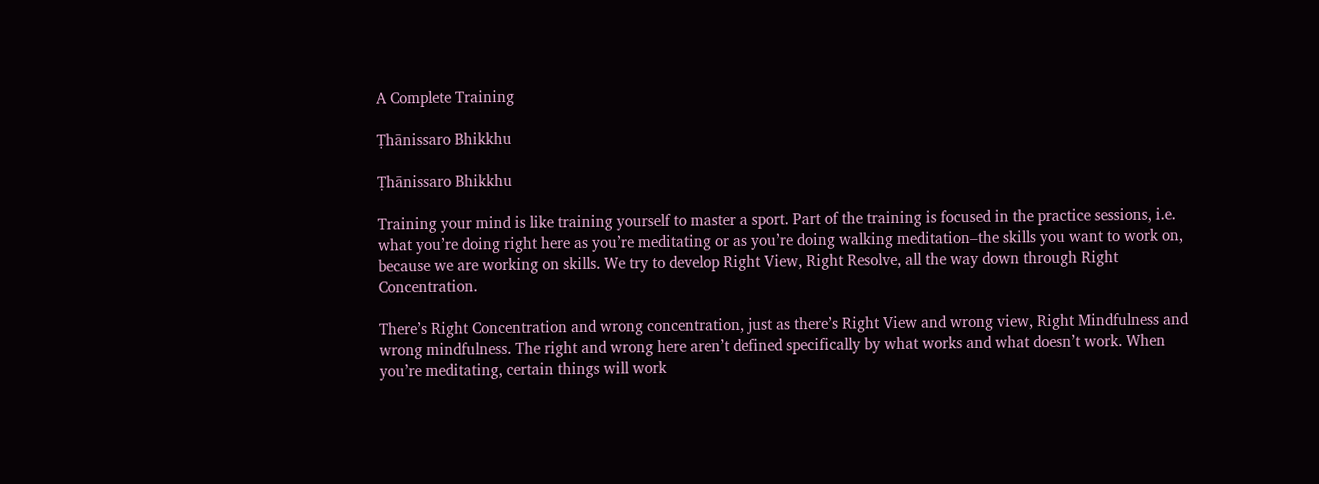A Complete Training

Ṭhānissaro Bhikkhu

Ṭhānissaro Bhikkhu

Training your mind is like training yourself to master a sport. Part of the training is focused in the practice sessions, i.e. what you’re doing right here as you’re meditating or as you’re doing walking meditation–the skills you want to work on, because we are working on skills. We try to develop Right View, Right Resolve, all the way down through Right Concentration.

There’s Right Concentration and wrong concentration, just as there’s Right View and wrong view, Right Mindfulness and wrong mindfulness. The right and wrong here aren’t defined specifically by what works and what doesn’t work. When you’re meditating, certain things will work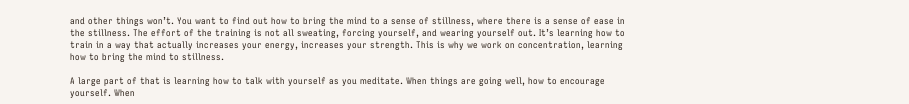and other things won’t. You want to find out how to bring the mind to a sense of stillness, where there is a sense of ease in the stillness. The effort of the training is not all sweating, forcing yourself, and wearing yourself out. It’s learning how to train in a way that actually increases your energy, increases your strength. This is why we work on concentration, learning how to bring the mind to stillness.

A large part of that is learning how to talk with yourself as you meditate. When things are going well, how to encourage yourself. When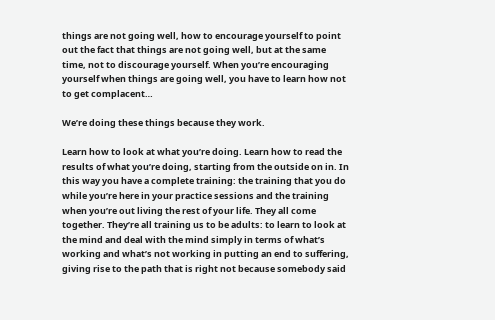things are not going well, how to encourage yourself to point out the fact that things are not going well, but at the same time, not to discourage yourself. When you’re encouraging yourself when things are going well, you have to learn how not to get complacent…

We’re doing these things because they work.

Learn how to look at what you’re doing. Learn how to read the results of what you’re doing, starting from the outside on in. In this way you have a complete training: the training that you do while you’re here in your practice sessions and the training when you’re out living the rest of your life. They all come together. They’re all training us to be adults: to learn to look at the mind and deal with the mind simply in terms of what’s working and what’s not working in putting an end to suffering, giving rise to the path that is right not because somebody said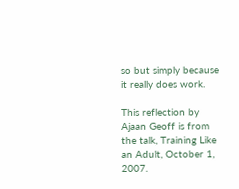so but simply because it really does work.

This reflection by Ajaan Geoff is from the talk, Training Like an Adult, October 1, 2007.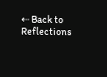⇠ Back to Reflections